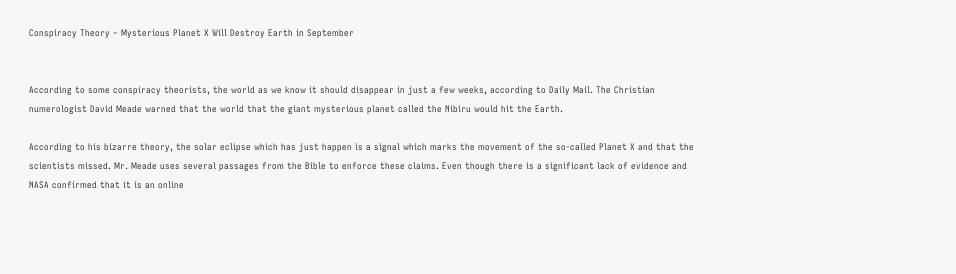Conspiracy Theory – Mysterious Planet X Will Destroy Earth in September


According to some conspiracy theorists, the world as we know it should disappear in just a few weeks, according to Daily Mail. The Christian numerologist David Meade warned that the world that the giant mysterious planet called the Nibiru would hit the Earth.

According to his bizarre theory, the solar eclipse which has just happen is a signal which marks the movement of the so-called Planet X and that the scientists missed. Mr. Meade uses several passages from the Bible to enforce these claims. Even though there is a significant lack of evidence and NASA confirmed that it is an online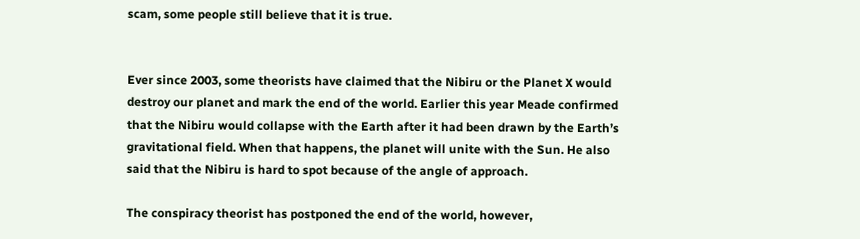scam, some people still believe that it is true.


Ever since 2003, some theorists have claimed that the Nibiru or the Planet X would destroy our planet and mark the end of the world. Earlier this year Meade confirmed that the Nibiru would collapse with the Earth after it had been drawn by the Earth’s gravitational field. When that happens, the planet will unite with the Sun. He also said that the Nibiru is hard to spot because of the angle of approach.

The conspiracy theorist has postponed the end of the world, however,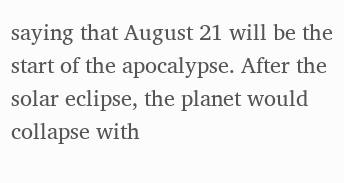saying that August 21 will be the start of the apocalypse. After the solar eclipse, the planet would collapse with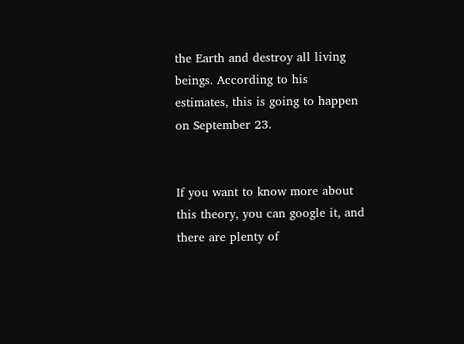the Earth and destroy all living beings. According to his estimates, this is going to happen on September 23.


If you want to know more about this theory, you can google it, and there are plenty of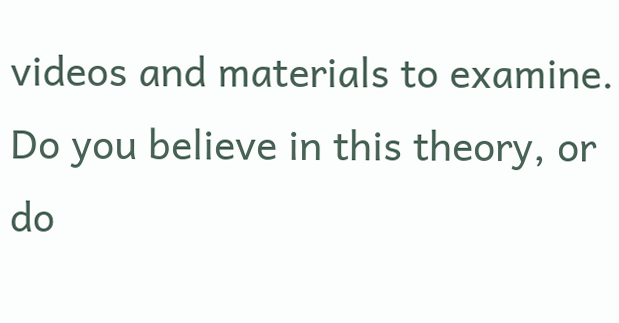videos and materials to examine. Do you believe in this theory, or do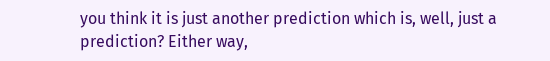you think it is just another prediction which is, well, just a prediction? Either way,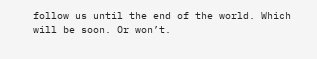follow us until the end of the world. Which will be soon. Or won’t.